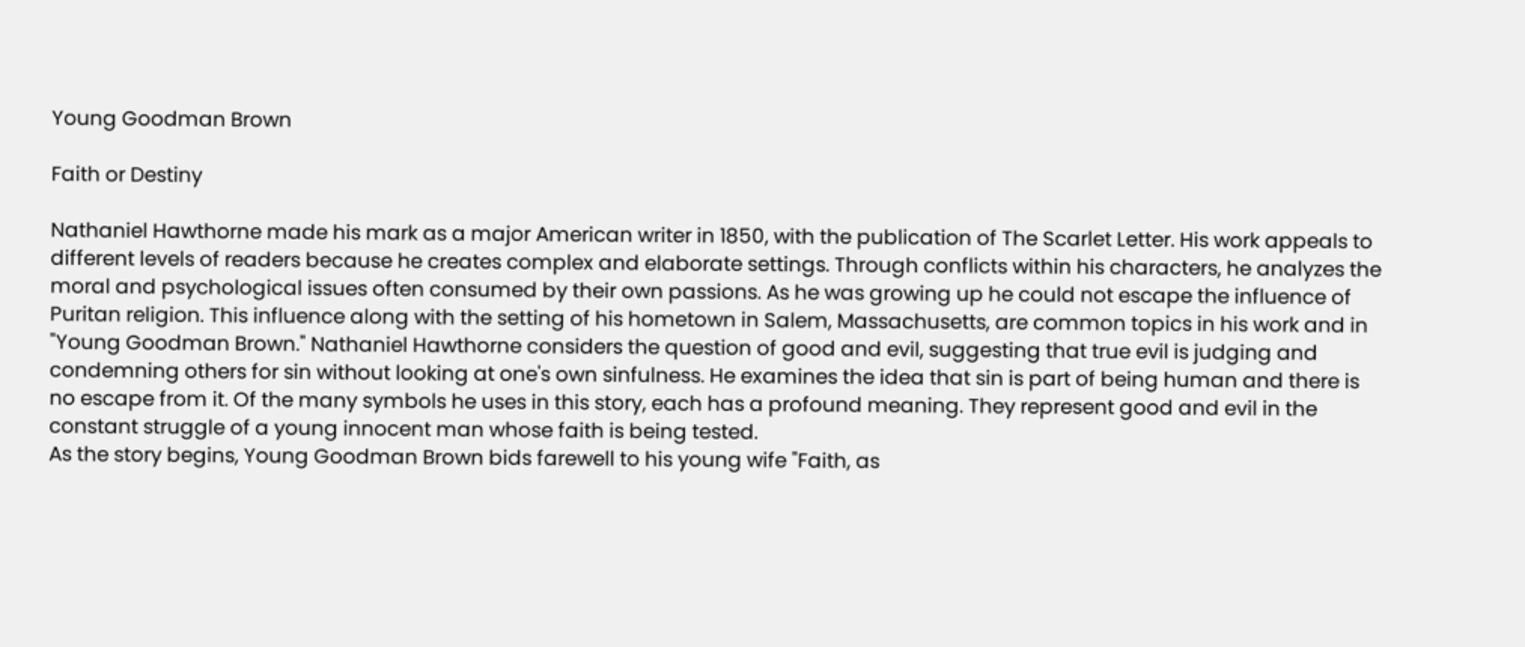Young Goodman Brown

Faith or Destiny

Nathaniel Hawthorne made his mark as a major American writer in 1850, with the publication of The Scarlet Letter. His work appeals to different levels of readers because he creates complex and elaborate settings. Through conflicts within his characters, he analyzes the moral and psychological issues often consumed by their own passions. As he was growing up he could not escape the influence of Puritan religion. This influence along with the setting of his hometown in Salem, Massachusetts, are common topics in his work and in "Young Goodman Brown." Nathaniel Hawthorne considers the question of good and evil, suggesting that true evil is judging and condemning others for sin without looking at one's own sinfulness. He examines the idea that sin is part of being human and there is no escape from it. Of the many symbols he uses in this story, each has a profound meaning. They represent good and evil in the constant struggle of a young innocent man whose faith is being tested.
As the story begins, Young Goodman Brown bids farewell to his young wife "Faith, as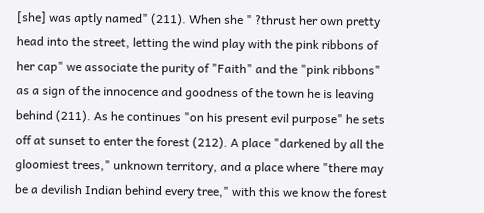[she] was aptly named" (211). When she " ?thrust her own pretty head into the street, letting the wind play with the pink ribbons of her cap" we associate the purity of "Faith" and the "pink ribbons" as a sign of the innocence and goodness of the town he is leaving behind (211). As he continues "on his present evil purpose" he sets off at sunset to enter the forest (212). A place "darkened by all the gloomiest trees," unknown territory, and a place where "there may be a devilish Indian behind every tree," with this we know the forest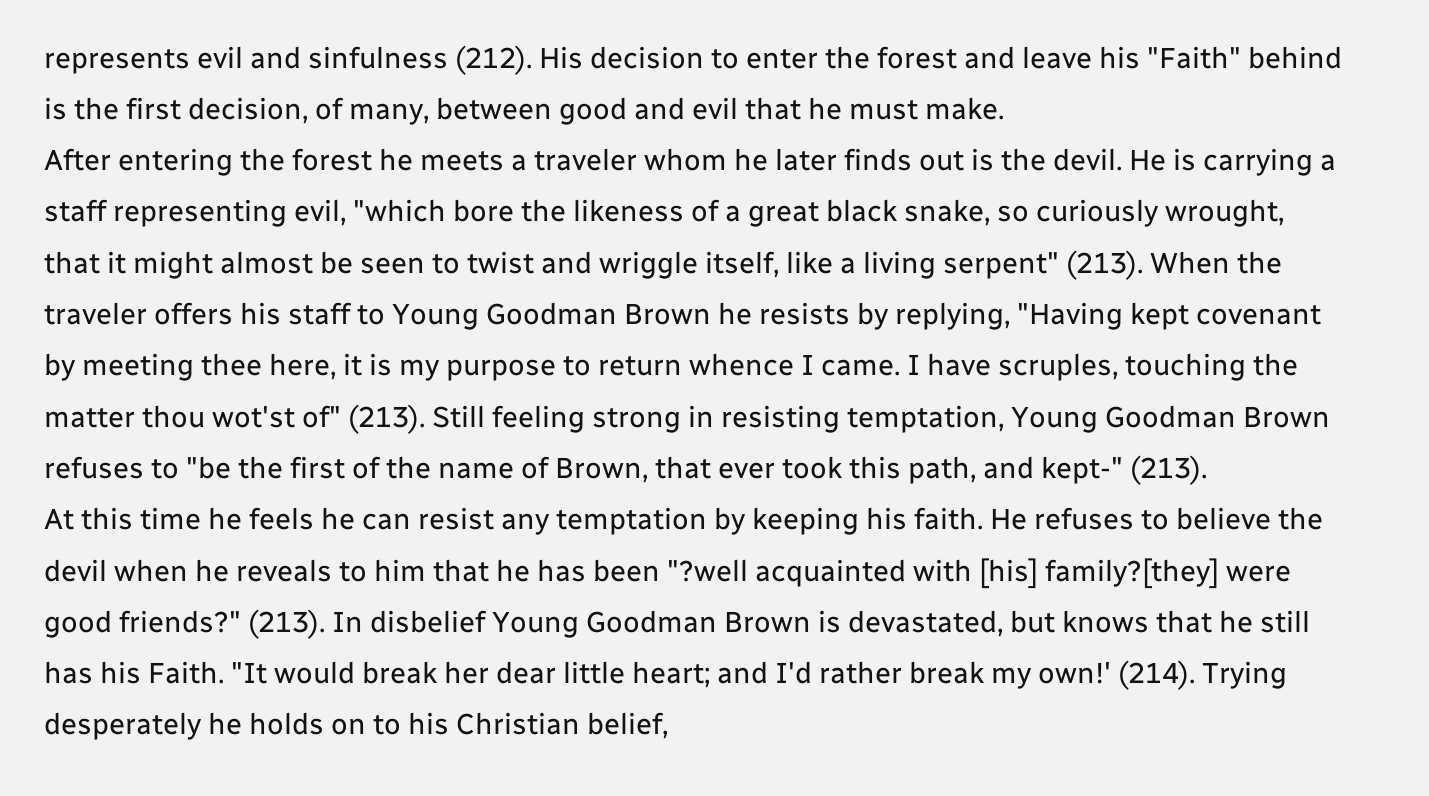represents evil and sinfulness (212). His decision to enter the forest and leave his "Faith" behind is the first decision, of many, between good and evil that he must make.
After entering the forest he meets a traveler whom he later finds out is the devil. He is carrying a staff representing evil, "which bore the likeness of a great black snake, so curiously wrought, that it might almost be seen to twist and wriggle itself, like a living serpent" (213). When the traveler offers his staff to Young Goodman Brown he resists by replying, "Having kept covenant by meeting thee here, it is my purpose to return whence I came. I have scruples, touching the matter thou wot'st of" (213). Still feeling strong in resisting temptation, Young Goodman Brown refuses to "be the first of the name of Brown, that ever took this path, and kept-" (213).
At this time he feels he can resist any temptation by keeping his faith. He refuses to believe the devil when he reveals to him that he has been "?well acquainted with [his] family?[they] were good friends?" (213). In disbelief Young Goodman Brown is devastated, but knows that he still has his Faith. "It would break her dear little heart; and I'd rather break my own!' (214). Trying desperately he holds on to his Christian belief,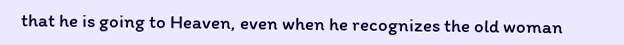that he is going to Heaven, even when he recognizes the old woman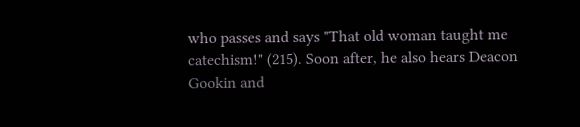who passes and says "That old woman taught me catechism!" (215). Soon after, he also hears Deacon Gookin and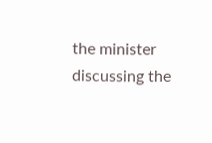the minister discussing the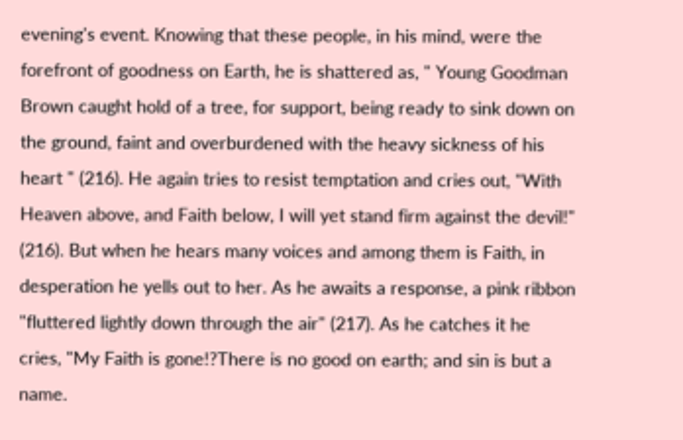evening's event. Knowing that these people, in his mind, were the forefront of goodness on Earth, he is shattered as, " Young Goodman Brown caught hold of a tree, for support, being ready to sink down on the ground, faint and overburdened with the heavy sickness of his heart " (216). He again tries to resist temptation and cries out, "With Heaven above, and Faith below, I will yet stand firm against the devil!" (216). But when he hears many voices and among them is Faith, in desperation he yells out to her. As he awaits a response, a pink ribbon "fluttered lightly down through the air" (217). As he catches it he cries, "My Faith is gone!?There is no good on earth; and sin is but a name.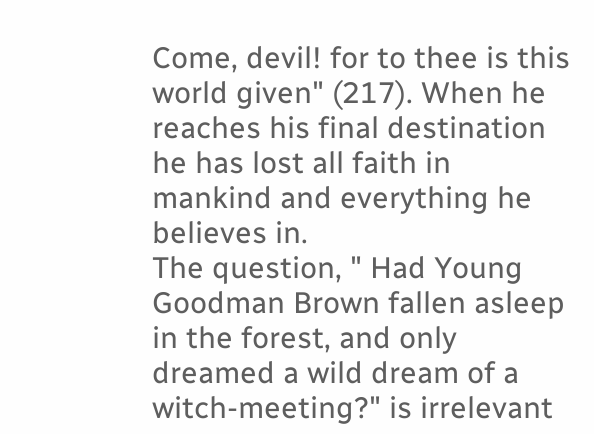Come, devil! for to thee is this world given" (217). When he reaches his final destination he has lost all faith in mankind and everything he believes in.
The question, " Had Young Goodman Brown fallen asleep in the forest, and only dreamed a wild dream of a witch-meeting?" is irrelevant